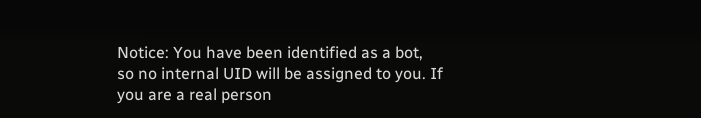Notice: You have been identified as a bot, so no internal UID will be assigned to you. If you are a real person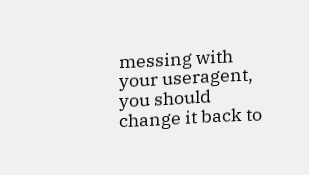messing with your useragent, you should change it back to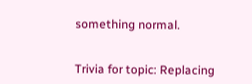something normal.


Trivia for topic: Replacing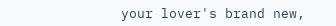your lover's brand new,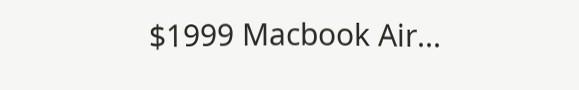$1999 Macbook Air...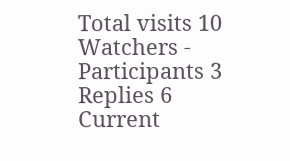Total visits 10
Watchers -
Participants 3
Replies 6
Current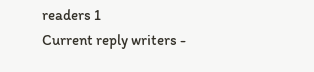readers 1
Current reply writers -